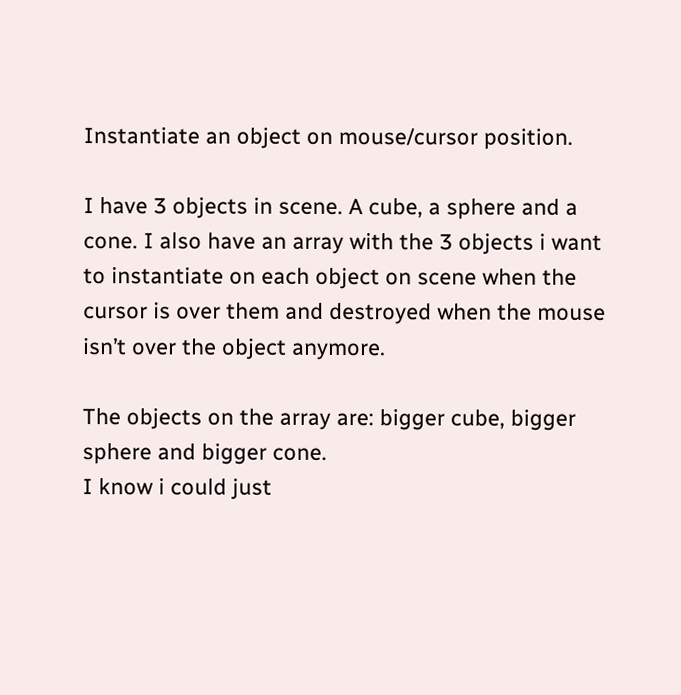Instantiate an object on mouse/cursor position.

I have 3 objects in scene. A cube, a sphere and a cone. I also have an array with the 3 objects i want to instantiate on each object on scene when the cursor is over them and destroyed when the mouse isn’t over the object anymore.

The objects on the array are: bigger cube, bigger sphere and bigger cone.
I know i could just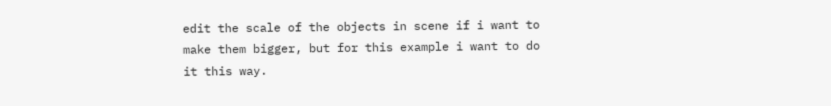edit the scale of the objects in scene if i want to make them bigger, but for this example i want to do it this way.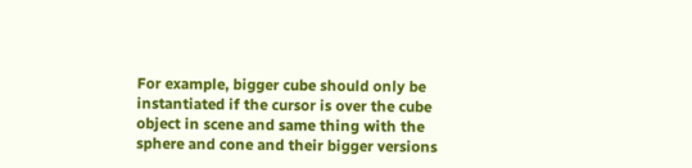For example, bigger cube should only be instantiated if the cursor is over the cube object in scene and same thing with the sphere and cone and their bigger versions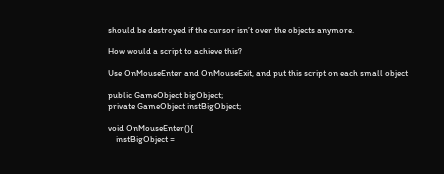should be destroyed if the cursor isn’t over the objects anymore.

How would a script to achieve this?

Use OnMouseEnter and OnMouseExit, and put this script on each small object

public GameObject bigObject;
private GameObject instBigObject;

void OnMouseEnter(){
    instBigObject =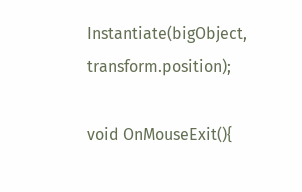Instantiate(bigObject, transform.position);

void OnMouseExit(){